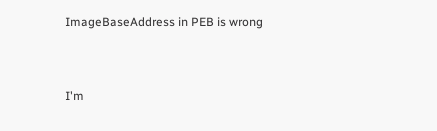ImageBaseAddress in PEB is wrong


I'm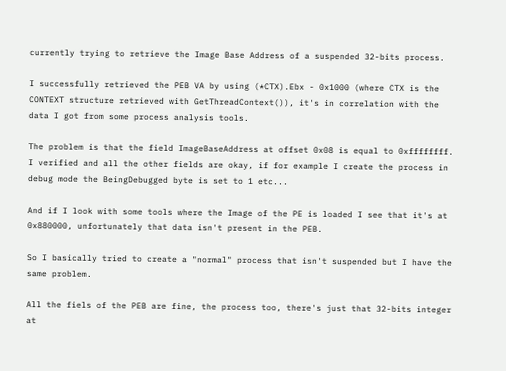currently trying to retrieve the Image Base Address of a suspended 32-bits process.

I successfully retrieved the PEB VA by using (*CTX).Ebx - 0x1000 (where CTX is the CONTEXT structure retrieved with GetThreadContext()), it's in correlation with the data I got from some process analysis tools.

The problem is that the field ImageBaseAddress at offset 0x08 is equal to 0xffffffff. I verified and all the other fields are okay, if for example I create the process in debug mode the BeingDebugged byte is set to 1 etc...

And if I look with some tools where the Image of the PE is loaded I see that it's at 0x880000, unfortunately that data isn't present in the PEB.

So I basically tried to create a "normal" process that isn't suspended but I have the same problem.

All the fiels of the PEB are fine, the process too, there's just that 32-bits integer at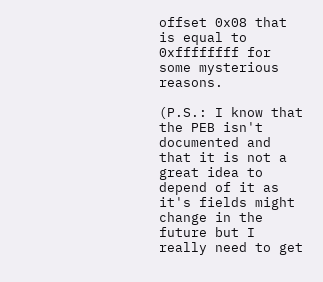offset 0x08 that is equal to 0xffffffff for some mysterious reasons.

(P.S.: I know that the PEB isn't documented and that it is not a great idea to depend of it as it's fields might change in the future but I really need to get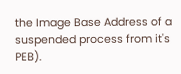the Image Base Address of a suspended process from it's PEB).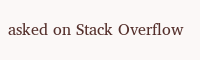asked on Stack Overflow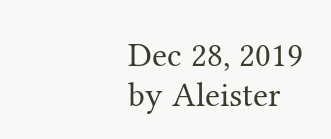Dec 28, 2019 by Aleister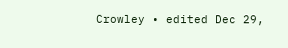Crowley • edited Dec 29,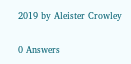2019 by Aleister Crowley

0 Answers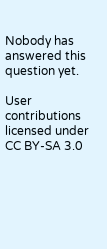Nobody has answered this question yet.

User contributions licensed under CC BY-SA 3.0